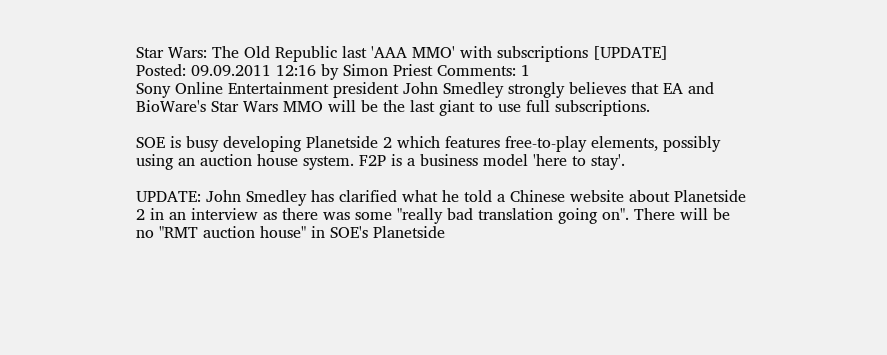Star Wars: The Old Republic last 'AAA MMO' with subscriptions [UPDATE]
Posted: 09.09.2011 12:16 by Simon Priest Comments: 1
Sony Online Entertainment president John Smedley strongly believes that EA and BioWare's Star Wars MMO will be the last giant to use full subscriptions.

SOE is busy developing Planetside 2 which features free-to-play elements, possibly using an auction house system. F2P is a business model 'here to stay'.

UPDATE: John Smedley has clarified what he told a Chinese website about Planetside 2 in an interview as there was some "really bad translation going on". There will be no "RMT auction house" in SOE's Planetside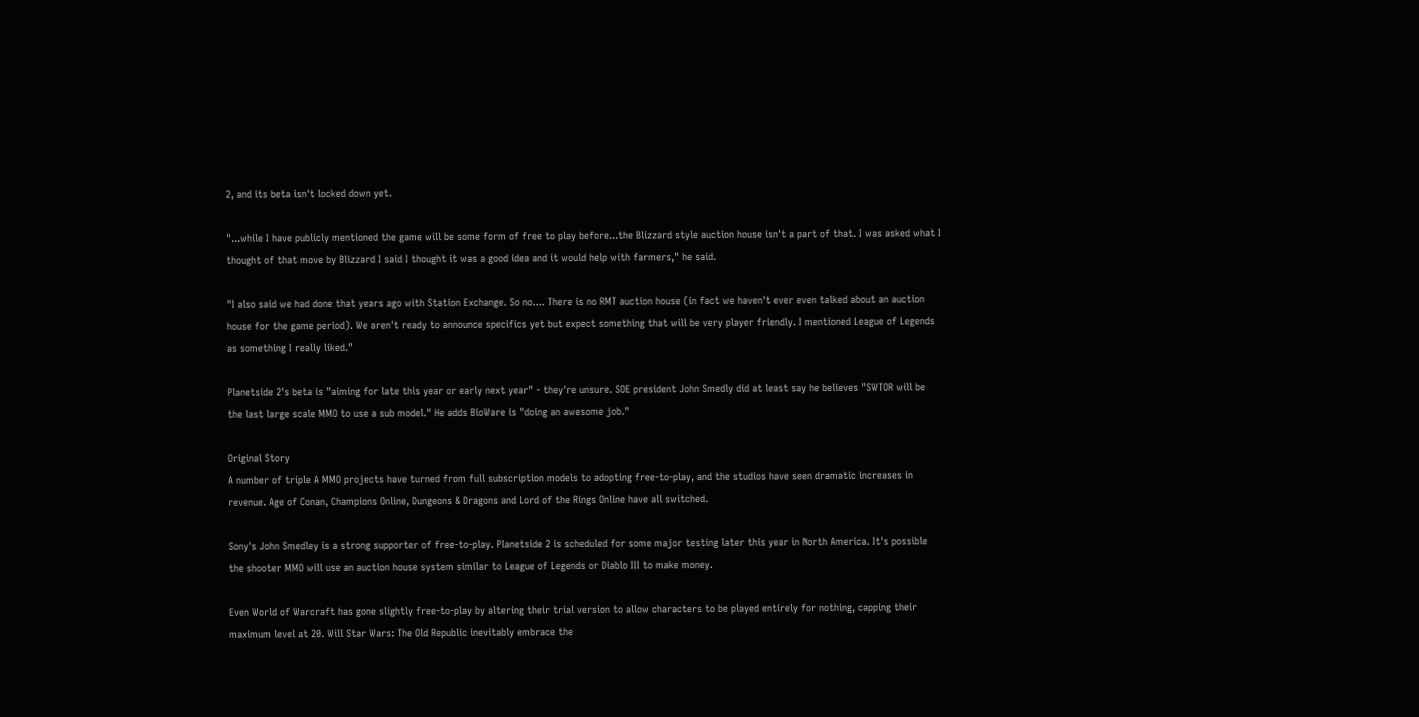2, and its beta isn't locked down yet.

"...while I have publicly mentioned the game will be some form of free to play before...the Blizzard style auction house isn't a part of that. I was asked what I thought of that move by Blizzard I said I thought it was a good idea and it would help with farmers," he said.

"I also said we had done that years ago with Station Exchange. So no.... There is no RMT auction house (in fact we haven't ever even talked about an auction house for the game period). We aren't ready to announce specifics yet but expect something that will be very player friendly. I mentioned League of Legends as something I really liked."

Planetside 2's beta is "aiming for late this year or early next year" - they're unsure. SOE president John Smedly did at least say he believes "SWTOR will be the last large scale MMO to use a sub model." He adds BioWare is "doing an awesome job."

Original Story
A number of triple A MMO projects have turned from full subscription models to adopting free-to-play, and the studios have seen dramatic increases in revenue. Age of Conan, Champions Online, Dungeons & Dragons and Lord of the Rings Online have all switched.

Sony's John Smedley is a strong supporter of free-to-play. Planetside 2 is scheduled for some major testing later this year in North America. It's possible the shooter MMO will use an auction house system similar to League of Legends or Diablo III to make money.

Even World of Warcraft has gone slightly free-to-play by altering their trial version to allow characters to be played entirely for nothing, capping their maximum level at 20. Will Star Wars: The Old Republic inevitably embrace the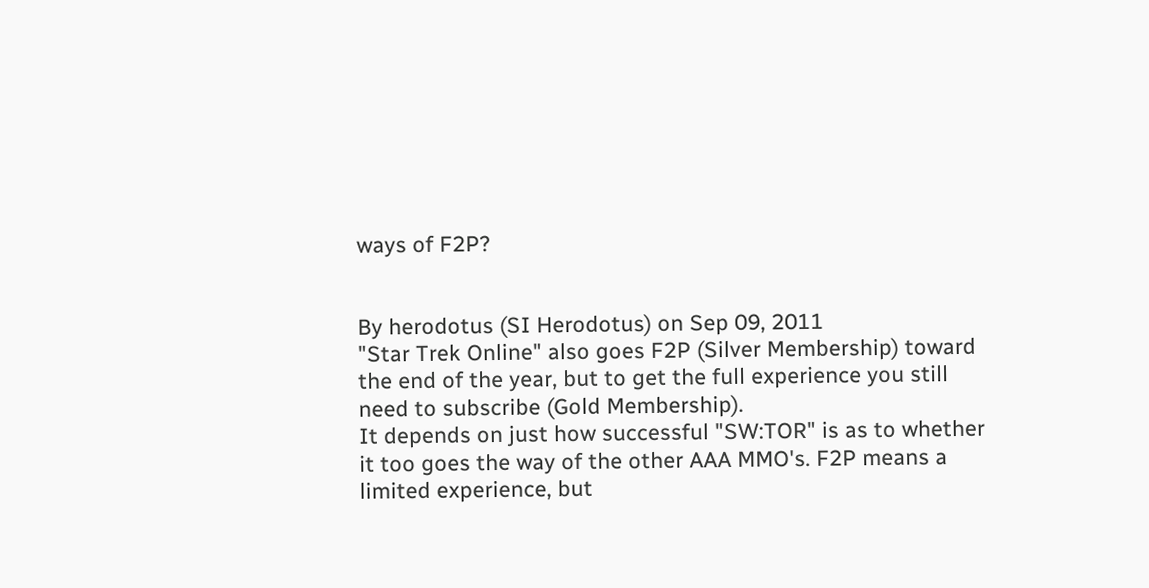ways of F2P?


By herodotus (SI Herodotus) on Sep 09, 2011
"Star Trek Online" also goes F2P (Silver Membership) toward the end of the year, but to get the full experience you still need to subscribe (Gold Membership).
It depends on just how successful "SW:TOR" is as to whether it too goes the way of the other AAA MMO's. F2P means a limited experience, but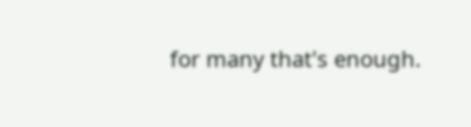for many that's enough.